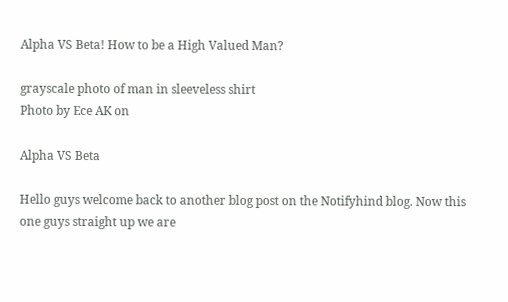Alpha VS Beta! How to be a High Valued Man?

grayscale photo of man in sleeveless shirt
Photo by Ece AK on

Alpha VS Beta

Hello guys welcome back to another blog post on the Notifyhind blog. Now this one guys straight up we are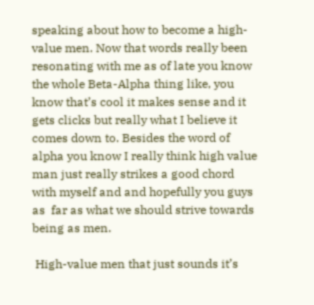speaking about how to become a high-value men. Now that words really been resonating with me as of late you know the whole Beta-Alpha thing like, you know that’s cool it makes sense and it gets clicks but really what I believe it comes down to. Besides the word of alpha you know I really think high value man just really strikes a good chord with myself and and hopefully you guys as  far as what we should strive towards being as men.

 High-value men that just sounds it’s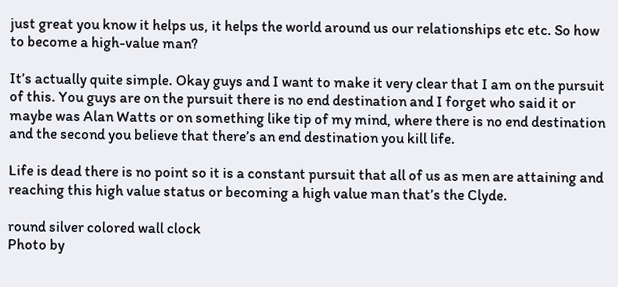just great you know it helps us, it helps the world around us our relationships etc etc. So how to become a high-value man?

It’s actually quite simple. Okay guys and I want to make it very clear that I am on the pursuit of this. You guys are on the pursuit there is no end destination and I forget who said it or maybe was Alan Watts or on something like tip of my mind, where there is no end destination and the second you believe that there’s an end destination you kill life.

Life is dead there is no point so it is a constant pursuit that all of us as men are attaining and reaching this high value status or becoming a high value man that’s the Clyde.

round silver colored wall clock
Photo by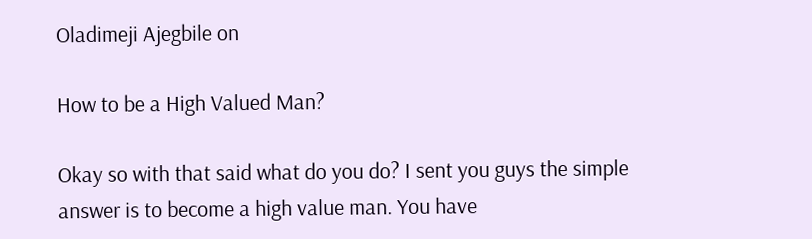Oladimeji Ajegbile on

How to be a High Valued Man?

Okay so with that said what do you do? I sent you guys the simple answer is to become a high value man. You have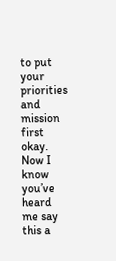to put your priorities and mission first okay. Now I know you’ve heard me say this a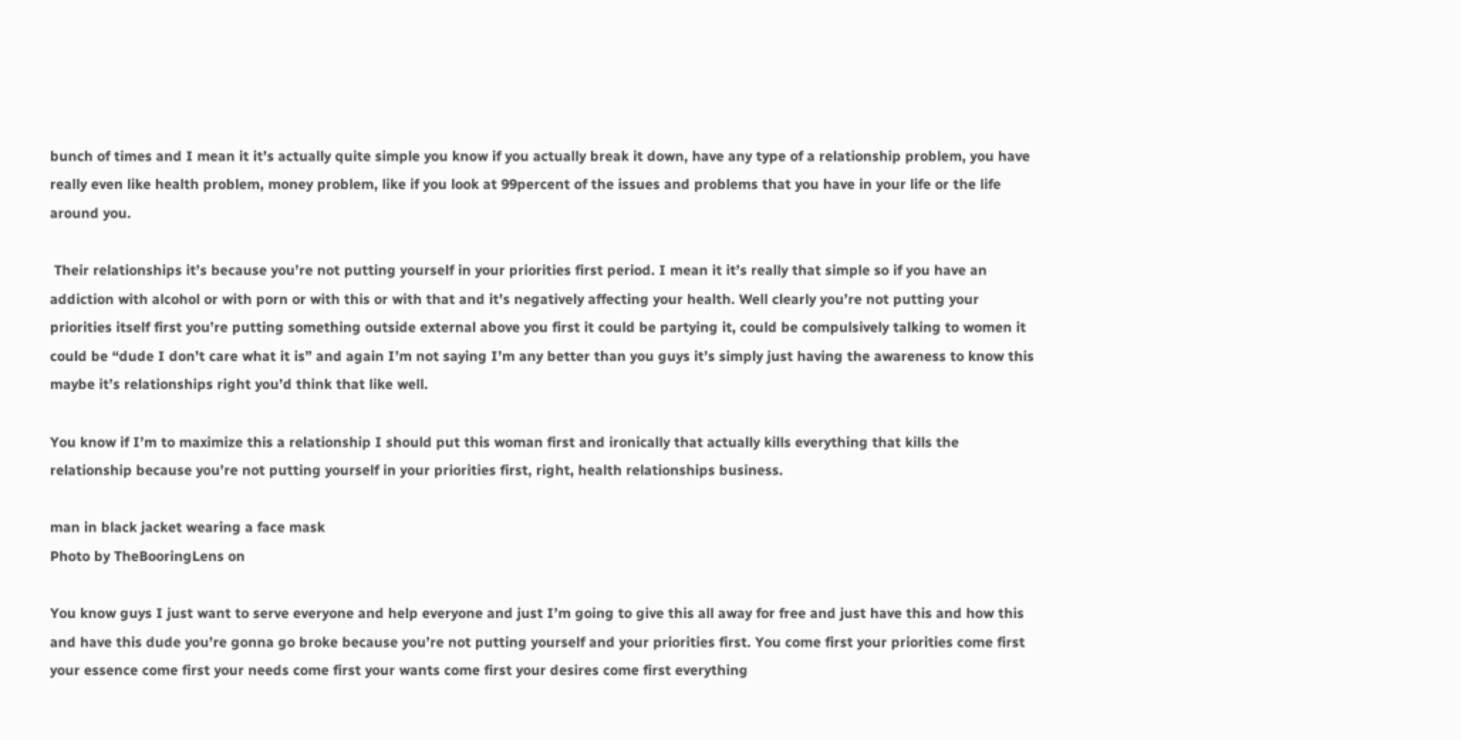bunch of times and I mean it it’s actually quite simple you know if you actually break it down, have any type of a relationship problem, you have really even like health problem, money problem, like if you look at 99percent of the issues and problems that you have in your life or the life around you.

 Their relationships it’s because you’re not putting yourself in your priorities first period. I mean it it’s really that simple so if you have an addiction with alcohol or with porn or with this or with that and it’s negatively affecting your health. Well clearly you’re not putting your priorities itself first you’re putting something outside external above you first it could be partying it, could be compulsively talking to women it could be “dude I don’t care what it is” and again I’m not saying I’m any better than you guys it’s simply just having the awareness to know this maybe it’s relationships right you’d think that like well.

You know if I’m to maximize this a relationship I should put this woman first and ironically that actually kills everything that kills the relationship because you’re not putting yourself in your priorities first, right, health relationships business.

man in black jacket wearing a face mask
Photo by TheBooringLens on

You know guys I just want to serve everyone and help everyone and just I’m going to give this all away for free and just have this and how this and have this dude you’re gonna go broke because you’re not putting yourself and your priorities first. You come first your priorities come first your essence come first your needs come first your wants come first your desires come first everything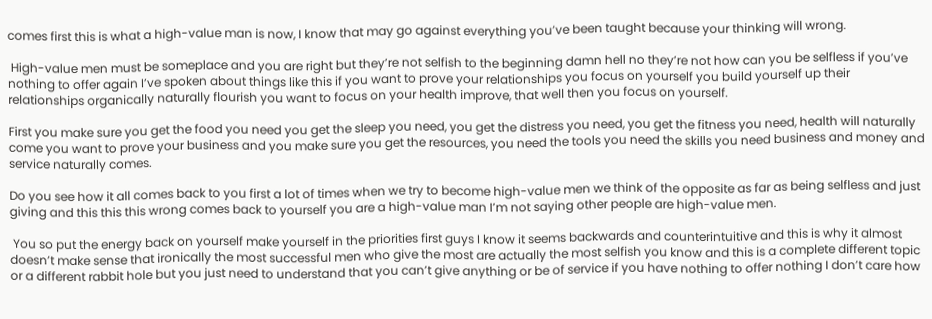comes first this is what a high-value man is now, I know that may go against everything you’ve been taught because your thinking will wrong.

 High-value men must be someplace and you are right but they’re not selfish to the beginning damn hell no they’re not how can you be selfless if you’ve nothing to offer again I’ve spoken about things like this if you want to prove your relationships you focus on yourself you build yourself up their relationships organically naturally flourish you want to focus on your health improve, that well then you focus on yourself.

First you make sure you get the food you need you get the sleep you need, you get the distress you need, you get the fitness you need, health will naturally come you want to prove your business and you make sure you get the resources, you need the tools you need the skills you need business and money and service naturally comes.

Do you see how it all comes back to you first a lot of times when we try to become high-value men we think of the opposite as far as being selfless and just giving and this this this wrong comes back to yourself you are a high-value man I’m not saying other people are high-value men.

 You so put the energy back on yourself make yourself in the priorities first guys I know it seems backwards and counterintuitive and this is why it almost doesn’t make sense that ironically the most successful men who give the most are actually the most selfish you know and this is a complete different topic or a different rabbit hole but you just need to understand that you can’t give anything or be of service if you have nothing to offer nothing I don’t care how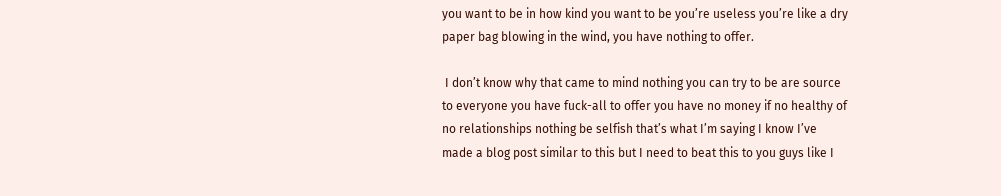you want to be in how kind you want to be you’re useless you’re like a dry paper bag blowing in the wind, you have nothing to offer.

 I don’t know why that came to mind nothing you can try to be are source to everyone you have fuck-all to offer you have no money if no healthy of no relationships nothing be selfish that’s what I’m saying I know I’ve made a blog post similar to this but I need to beat this to you guys like I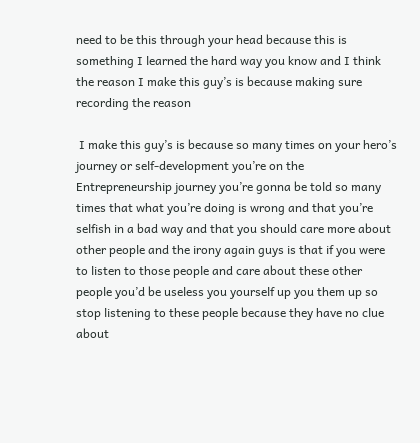need to be this through your head because this is something I learned the hard way you know and I think the reason I make this guy’s is because making sure recording the reason

 I make this guy’s is because so many times on your hero’s journey or self-development you’re on the Entrepreneurship journey you’re gonna be told so many times that what you’re doing is wrong and that you’re selfish in a bad way and that you should care more about other people and the irony again guys is that if you were to listen to those people and care about these other people you’d be useless you yourself up you them up so stop listening to these people because they have no clue about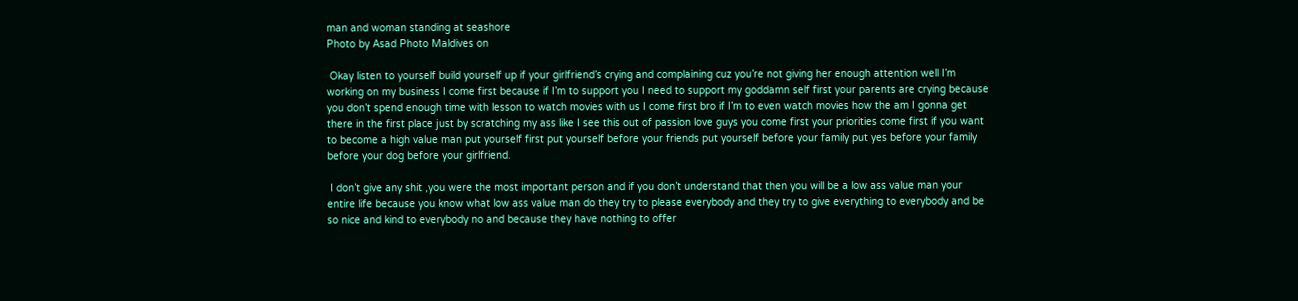man and woman standing at seashore
Photo by Asad Photo Maldives on

 Okay listen to yourself build yourself up if your girlfriend’s crying and complaining cuz you’re not giving her enough attention well I’m working on my business I come first because if I’m to support you I need to support my goddamn self first your parents are crying because you don’t spend enough time with lesson to watch movies with us I come first bro if I’m to even watch movies how the am I gonna get there in the first place just by scratching my ass like I see this out of passion love guys you come first your priorities come first if you want to become a high value man put yourself first put yourself before your friends put yourself before your family put yes before your family before your dog before your girlfriend.

 I don’t give any shit ,you were the most important person and if you don’t understand that then you will be a low ass value man your entire life because you know what low ass value man do they try to please everybody and they try to give everything to everybody and be so nice and kind to everybody no and because they have nothing to offer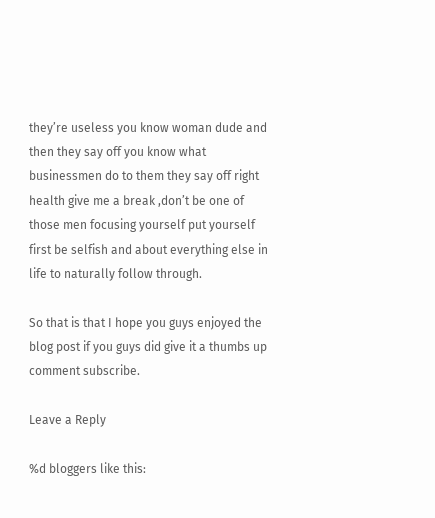they’re useless you know woman dude and then they say off you know what businessmen do to them they say off right health give me a break ,don’t be one of those men focusing yourself put yourself first be selfish and about everything else in life to naturally follow through.

So that is that I hope you guys enjoyed the blog post if you guys did give it a thumbs up comment subscribe.

Leave a Reply

%d bloggers like this: